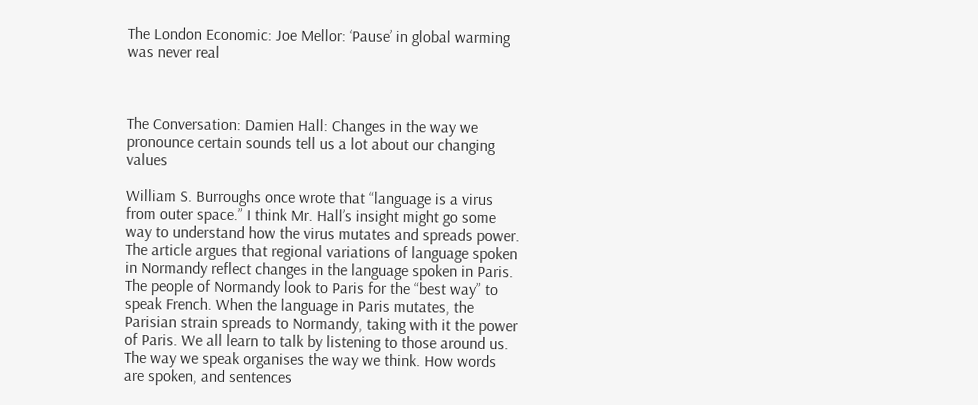The London Economic: Joe Mellor: ‘Pause’ in global warming was never real



The Conversation: Damien Hall: Changes in the way we pronounce certain sounds tell us a lot about our changing values

William S. Burroughs once wrote that “language is a virus from outer space.” I think Mr. Hall’s insight might go some way to understand how the virus mutates and spreads power. The article argues that regional variations of language spoken in Normandy reflect changes in the language spoken in Paris. The people of Normandy look to Paris for the “best way” to speak French. When the language in Paris mutates, the Parisian strain spreads to Normandy, taking with it the power of Paris. We all learn to talk by listening to those around us. The way we speak organises the way we think. How words are spoken, and sentences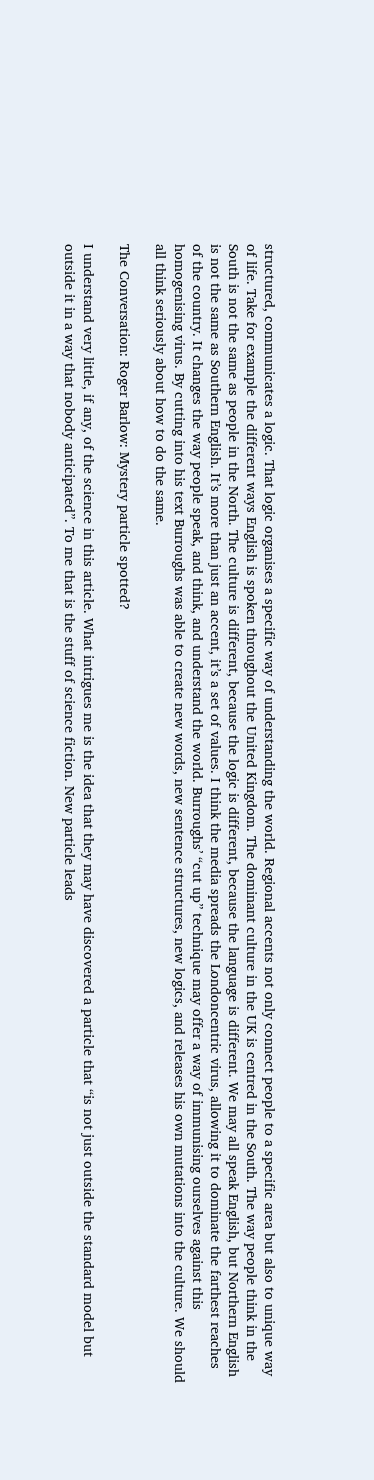structured, communicates a logic. That logic organises a specific way of understanding the world. Regional accents not only connect people to a specific area but also to unique way of life. Take for example the different ways English is spoken throughout the United Kingdom. The dominant culture in the UK is centred in the South. The way people think in the South is not the same as people in the North. The culture is different, because the logic is different, because the language is different. We may all speak English, but Northern English is not the same as Southern English. It’s more than just an accent, it’s a set of values. I think the media spreads the Londoncentric virus, allowing it to dominate the farthest reaches of the country. It changes the way people speak, and think, and understand the world. Burroughs’ “cut up” technique may offer a way of immunising ourselves against this homogenising virus. By cutting into his text Burroughs was able to create new words, new sentence structures, new logics, and releases his own mutations into the culture. We should all think seriously about how to do the same.

The Conversation: Roger Barlow: Mystery particle spotted?

I understand very little, if any, of the science in this article. What intrigues me is the idea that they may have discovered a particle that “is not just outside the standard model but outside it in a way that nobody anticipated”. To me that is the stuff of science fiction. New particle leads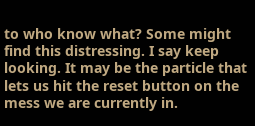to who know what? Some might find this distressing. I say keep looking. It may be the particle that lets us hit the reset button on the mess we are currently in.